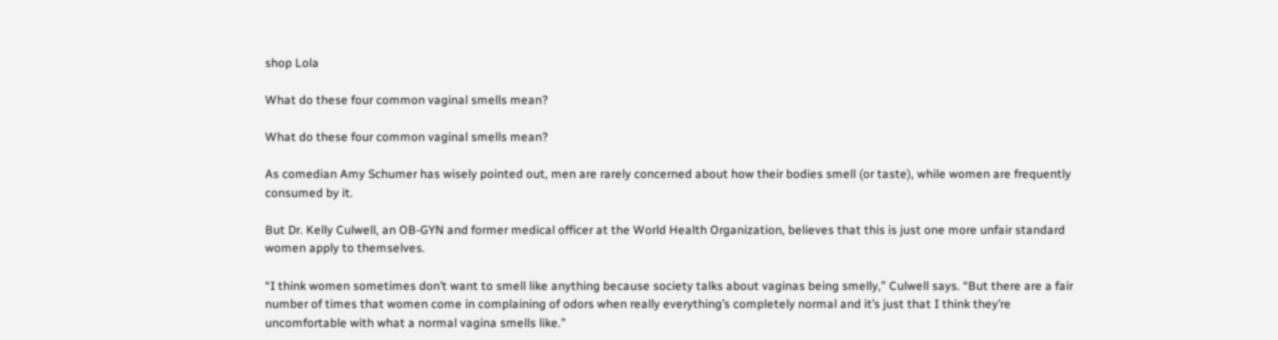shop Lola

What do these four common vaginal smells mean?

What do these four common vaginal smells mean?

As comedian Amy Schumer has wisely pointed out, men are rarely concerned about how their bodies smell (or taste), while women are frequently consumed by it.

But Dr. Kelly Culwell, an OB-GYN and former medical officer at the World Health Organization, believes that this is just one more unfair standard women apply to themselves.

“I think women sometimes don’t want to smell like anything because society talks about vaginas being smelly,” Culwell says. “But there are a fair number of times that women come in complaining of odors when really everything’s completely normal and it’s just that I think they’re uncomfortable with what a normal vagina smells like.”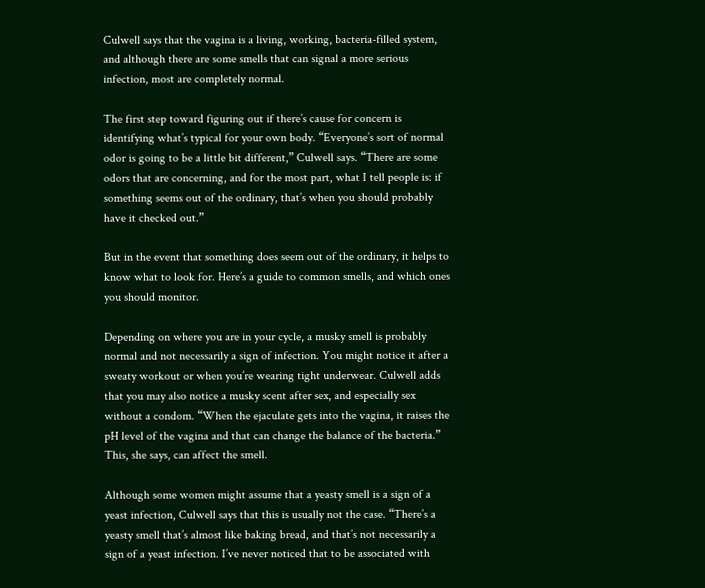Culwell says that the vagina is a living, working, bacteria-filled system, and although there are some smells that can signal a more serious infection, most are completely normal.

The first step toward figuring out if there’s cause for concern is identifying what’s typical for your own body. “Everyone’s sort of normal odor is going to be a little bit different,” Culwell says. “There are some odors that are concerning, and for the most part, what I tell people is: if something seems out of the ordinary, that’s when you should probably have it checked out.”

But in the event that something does seem out of the ordinary, it helps to know what to look for. Here’s a guide to common smells, and which ones you should monitor.

Depending on where you are in your cycle, a musky smell is probably normal and not necessarily a sign of infection. You might notice it after a sweaty workout or when you’re wearing tight underwear. Culwell adds that you may also notice a musky scent after sex, and especially sex without a condom. “When the ejaculate gets into the vagina, it raises the pH level of the vagina and that can change the balance of the bacteria.” This, she says, can affect the smell.

Although some women might assume that a yeasty smell is a sign of a yeast infection, Culwell says that this is usually not the case. “There’s a yeasty smell that’s almost like baking bread, and that’s not necessarily a sign of a yeast infection. I’ve never noticed that to be associated with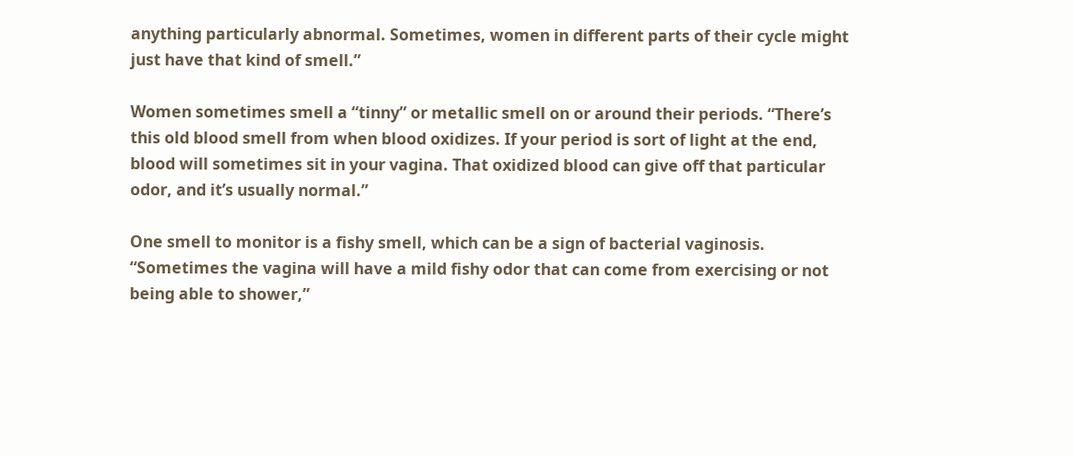anything particularly abnormal. Sometimes, women in different parts of their cycle might just have that kind of smell.”

Women sometimes smell a “tinny” or metallic smell on or around their periods. “There’s this old blood smell from when blood oxidizes. If your period is sort of light at the end, blood will sometimes sit in your vagina. That oxidized blood can give off that particular odor, and it’s usually normal.”

One smell to monitor is a fishy smell, which can be a sign of bacterial vaginosis. “Sometimes the vagina will have a mild fishy odor that can come from exercising or not being able to shower,”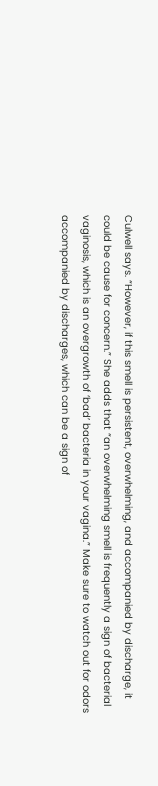Culwell says. “However, if this smell is persistent, overwhelming, and accompanied by discharge, it could be cause for concern.” She adds that “an overwhelming smell is frequently a sign of bacterial vaginosis, which is an overgrowth of ‘bad’ bacteria in your vagina.” Make sure to watch out for odors accompanied by discharges, which can be a sign of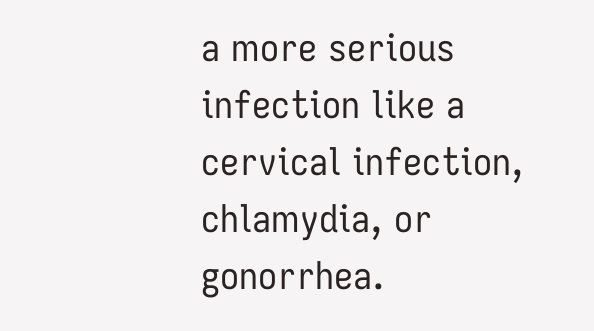a more serious infection like a cervical infection, chlamydia, or gonorrhea.